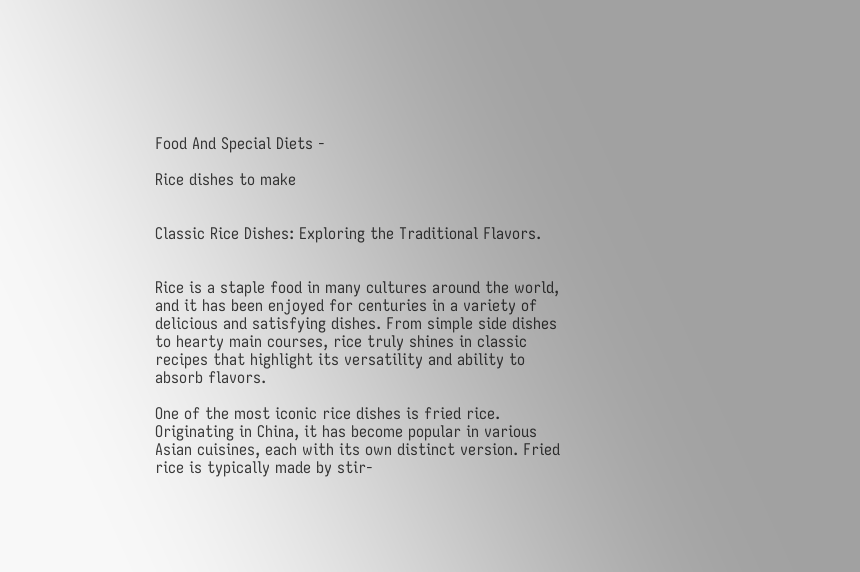Food And Special Diets -

Rice dishes to make


Classic Rice Dishes: Exploring the Traditional Flavors.


Rice is a staple food in many cultures around the world, and it has been enjoyed for centuries in a variety of delicious and satisfying dishes. From simple side dishes to hearty main courses, rice truly shines in classic recipes that highlight its versatility and ability to absorb flavors.

One of the most iconic rice dishes is fried rice. Originating in China, it has become popular in various Asian cuisines, each with its own distinct version. Fried rice is typically made by stir-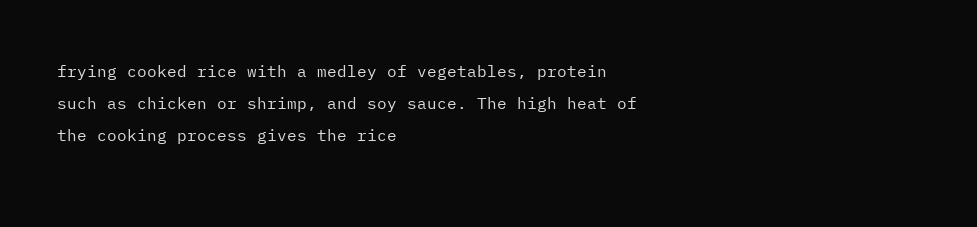frying cooked rice with a medley of vegetables, protein such as chicken or shrimp, and soy sauce. The high heat of the cooking process gives the rice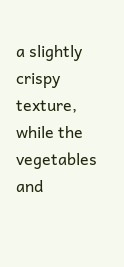a slightly crispy texture, while the vegetables and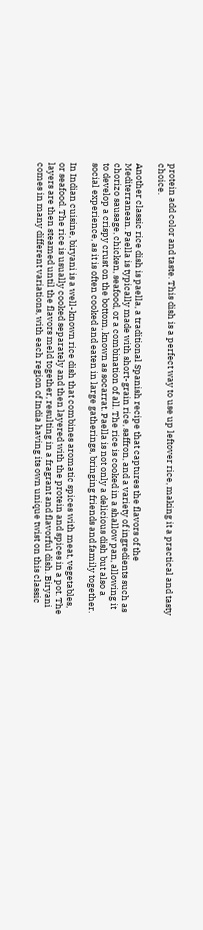protein add color and taste. This dish is a perfect way to use up leftover rice, making it a practical and tasty choice.

Another classic rice dish is paella, a traditional Spanish recipe that captures the flavors of the Mediterranean. Paella is typically made with short-grain rice, saffron, and a variety of ingredients such as chorizo sausage, chicken, seafood, or a combination of all. The rice is cooked in a shallow pan, allowing it to develop a crispy crust on the bottom, known as socarrat. Paella is not only a delicious dish but also a social experience, as it is often cooked and eaten in large gatherings, bringing friends and family together.

In Indian cuisine, biryani is a well-known rice dish that combines aromatic spices with meat, vegetables, or seafood. The rice is usually cooked separately and then layered with the protein and spices in a pot. The layers are then steamed until the flavors meld together, resulting in a fragrant and flavorful dish. Biryani comes in many different variations, with each region of India having its own unique twist on this classic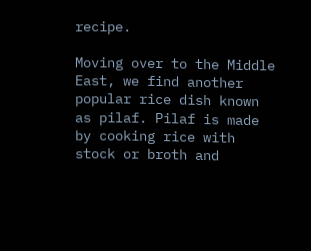recipe.

Moving over to the Middle East, we find another popular rice dish known as pilaf. Pilaf is made by cooking rice with stock or broth and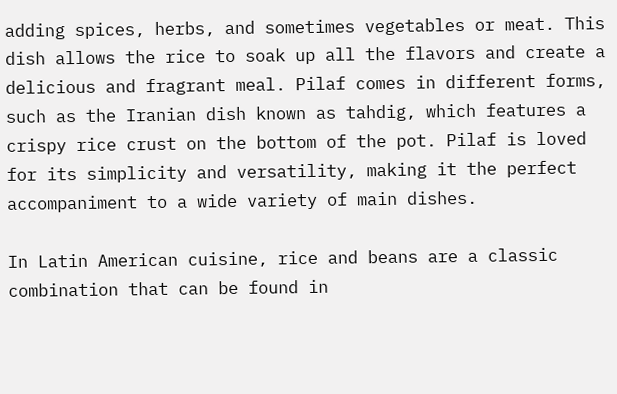adding spices, herbs, and sometimes vegetables or meat. This dish allows the rice to soak up all the flavors and create a delicious and fragrant meal. Pilaf comes in different forms, such as the Iranian dish known as tahdig, which features a crispy rice crust on the bottom of the pot. Pilaf is loved for its simplicity and versatility, making it the perfect accompaniment to a wide variety of main dishes.

In Latin American cuisine, rice and beans are a classic combination that can be found in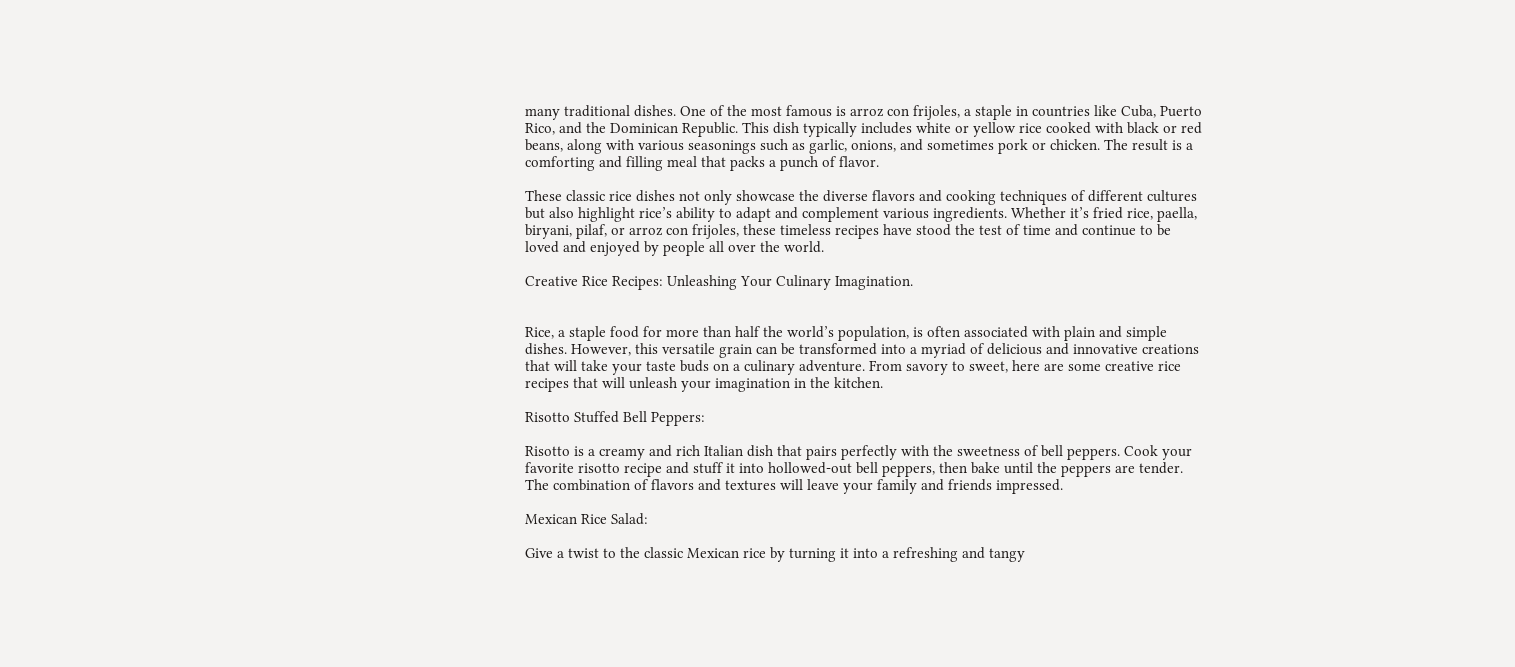many traditional dishes. One of the most famous is arroz con frijoles, a staple in countries like Cuba, Puerto Rico, and the Dominican Republic. This dish typically includes white or yellow rice cooked with black or red beans, along with various seasonings such as garlic, onions, and sometimes pork or chicken. The result is a comforting and filling meal that packs a punch of flavor.

These classic rice dishes not only showcase the diverse flavors and cooking techniques of different cultures but also highlight rice’s ability to adapt and complement various ingredients. Whether it’s fried rice, paella, biryani, pilaf, or arroz con frijoles, these timeless recipes have stood the test of time and continue to be loved and enjoyed by people all over the world.

Creative Rice Recipes: Unleashing Your Culinary Imagination.


Rice, a staple food for more than half the world’s population, is often associated with plain and simple dishes. However, this versatile grain can be transformed into a myriad of delicious and innovative creations that will take your taste buds on a culinary adventure. From savory to sweet, here are some creative rice recipes that will unleash your imagination in the kitchen.

Risotto Stuffed Bell Peppers:

Risotto is a creamy and rich Italian dish that pairs perfectly with the sweetness of bell peppers. Cook your favorite risotto recipe and stuff it into hollowed-out bell peppers, then bake until the peppers are tender. The combination of flavors and textures will leave your family and friends impressed.

Mexican Rice Salad:

Give a twist to the classic Mexican rice by turning it into a refreshing and tangy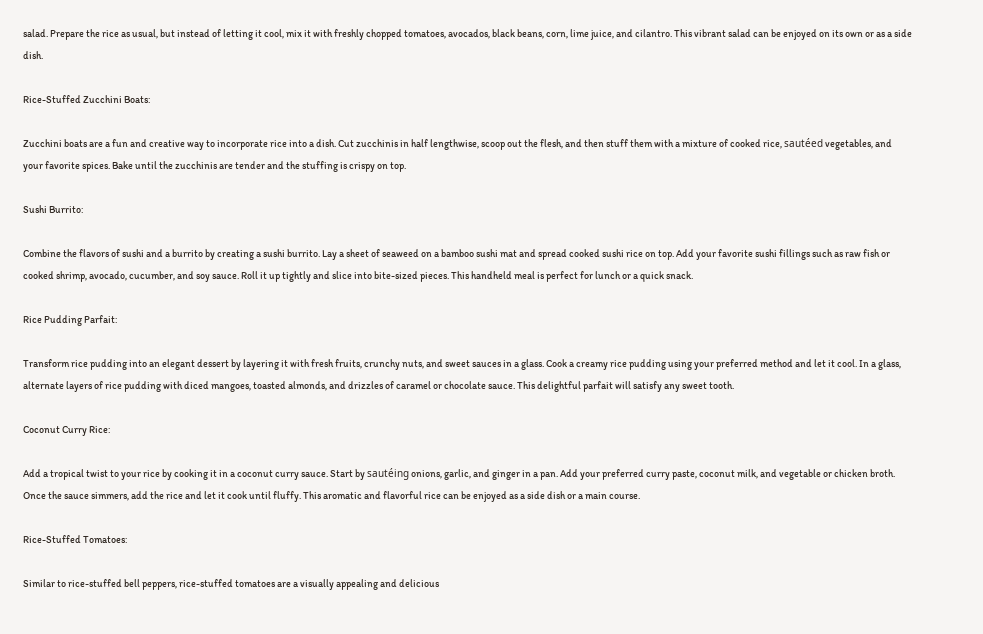salad. Prepare the rice as usual, but instead of letting it cool, mix it with freshly chopped tomatoes, avocados, black beans, corn, lime juice, and cilantro. This vibrant salad can be enjoyed on its own or as a side dish.

Rice-Stuffed Zucchini Boats:

Zucchini boats are a fun and creative way to incorporate rice into a dish. Cut zucchinis in half lengthwise, scoop out the flesh, and then stuff them with a mixture of cooked rice, sautéed vegetables, and your favorite spices. Bake until the zucchinis are tender and the stuffing is crispy on top.

Sushi Burrito:

Combine the flavors of sushi and a burrito by creating a sushi burrito. Lay a sheet of seaweed on a bamboo sushi mat and spread cooked sushi rice on top. Add your favorite sushi fillings such as raw fish or cooked shrimp, avocado, cucumber, and soy sauce. Roll it up tightly and slice into bite-sized pieces. This handheld meal is perfect for lunch or a quick snack.

Rice Pudding Parfait:

Transform rice pudding into an elegant dessert by layering it with fresh fruits, crunchy nuts, and sweet sauces in a glass. Cook a creamy rice pudding using your preferred method and let it cool. In a glass, alternate layers of rice pudding with diced mangoes, toasted almonds, and drizzles of caramel or chocolate sauce. This delightful parfait will satisfy any sweet tooth.

Coconut Curry Rice:

Add a tropical twist to your rice by cooking it in a coconut curry sauce. Start by sautéing onions, garlic, and ginger in a pan. Add your preferred curry paste, coconut milk, and vegetable or chicken broth. Once the sauce simmers, add the rice and let it cook until fluffy. This aromatic and flavorful rice can be enjoyed as a side dish or a main course.

Rice-Stuffed Tomatoes:

Similar to rice-stuffed bell peppers, rice-stuffed tomatoes are a visually appealing and delicious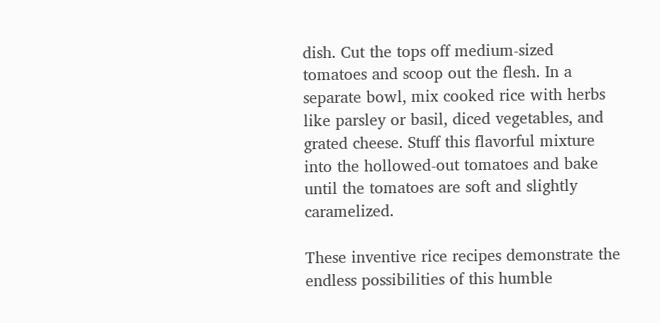dish. Cut the tops off medium-sized tomatoes and scoop out the flesh. In a separate bowl, mix cooked rice with herbs like parsley or basil, diced vegetables, and grated cheese. Stuff this flavorful mixture into the hollowed-out tomatoes and bake until the tomatoes are soft and slightly caramelized.

These inventive rice recipes demonstrate the endless possibilities of this humble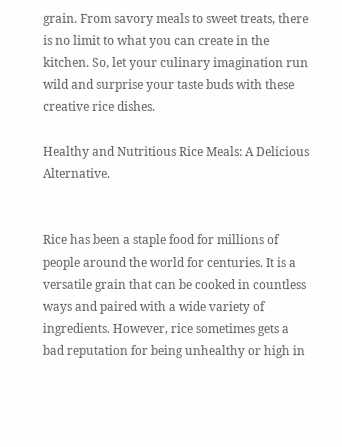grain. From savory meals to sweet treats, there is no limit to what you can create in the kitchen. So, let your culinary imagination run wild and surprise your taste buds with these creative rice dishes.

Healthy and Nutritious Rice Meals: A Delicious Alternative.


Rice has been a staple food for millions of people around the world for centuries. It is a versatile grain that can be cooked in countless ways and paired with a wide variety of ingredients. However, rice sometimes gets a bad reputation for being unhealthy or high in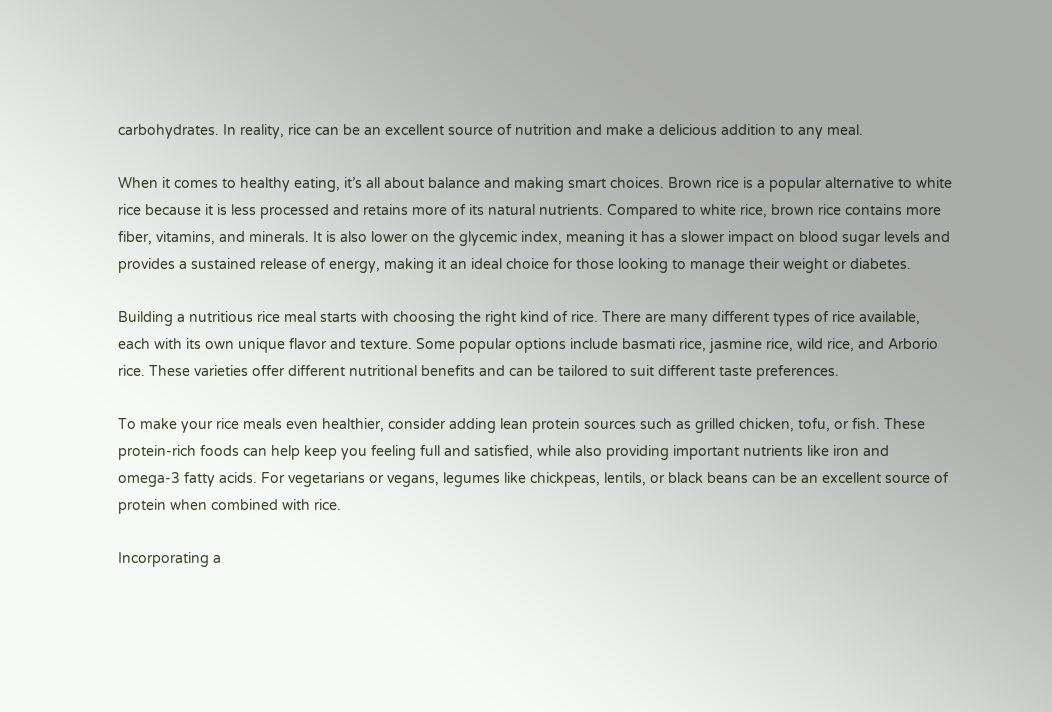carbohydrates. In reality, rice can be an excellent source of nutrition and make a delicious addition to any meal.

When it comes to healthy eating, it’s all about balance and making smart choices. Brown rice is a popular alternative to white rice because it is less processed and retains more of its natural nutrients. Compared to white rice, brown rice contains more fiber, vitamins, and minerals. It is also lower on the glycemic index, meaning it has a slower impact on blood sugar levels and provides a sustained release of energy, making it an ideal choice for those looking to manage their weight or diabetes.

Building a nutritious rice meal starts with choosing the right kind of rice. There are many different types of rice available, each with its own unique flavor and texture. Some popular options include basmati rice, jasmine rice, wild rice, and Arborio rice. These varieties offer different nutritional benefits and can be tailored to suit different taste preferences.

To make your rice meals even healthier, consider adding lean protein sources such as grilled chicken, tofu, or fish. These protein-rich foods can help keep you feeling full and satisfied, while also providing important nutrients like iron and omega-3 fatty acids. For vegetarians or vegans, legumes like chickpeas, lentils, or black beans can be an excellent source of protein when combined with rice.

Incorporating a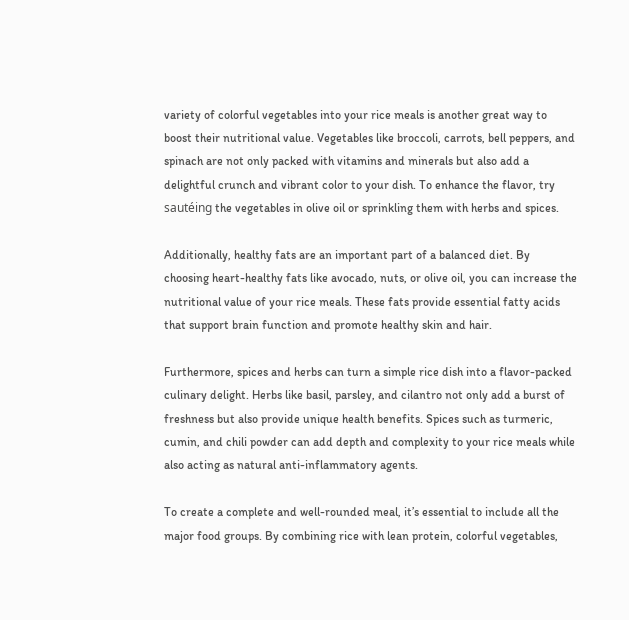variety of colorful vegetables into your rice meals is another great way to boost their nutritional value. Vegetables like broccoli, carrots, bell peppers, and spinach are not only packed with vitamins and minerals but also add a delightful crunch and vibrant color to your dish. To enhance the flavor, try sautéing the vegetables in olive oil or sprinkling them with herbs and spices.

Additionally, healthy fats are an important part of a balanced diet. By choosing heart-healthy fats like avocado, nuts, or olive oil, you can increase the nutritional value of your rice meals. These fats provide essential fatty acids that support brain function and promote healthy skin and hair.

Furthermore, spices and herbs can turn a simple rice dish into a flavor-packed culinary delight. Herbs like basil, parsley, and cilantro not only add a burst of freshness but also provide unique health benefits. Spices such as turmeric, cumin, and chili powder can add depth and complexity to your rice meals while also acting as natural anti-inflammatory agents.

To create a complete and well-rounded meal, it’s essential to include all the major food groups. By combining rice with lean protein, colorful vegetables,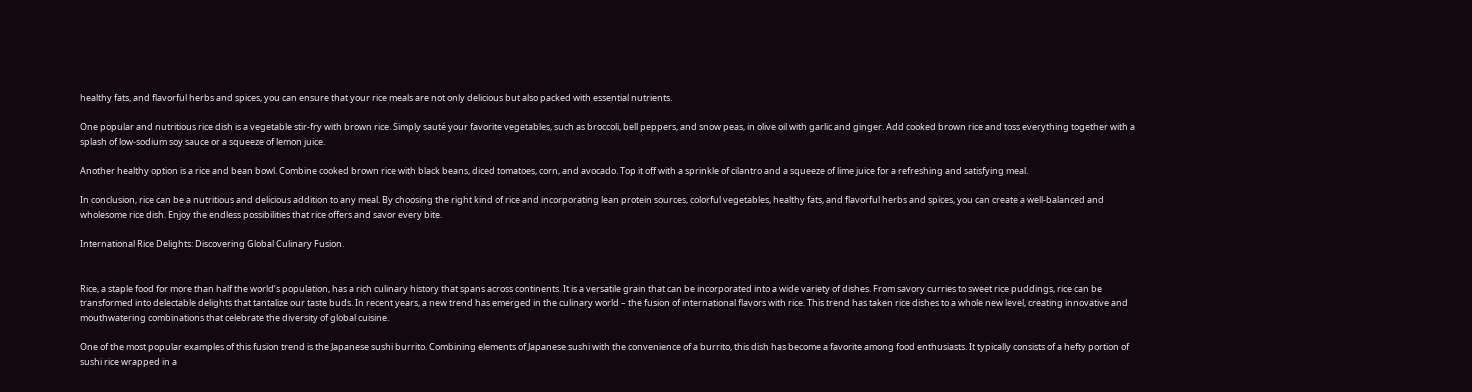healthy fats, and flavorful herbs and spices, you can ensure that your rice meals are not only delicious but also packed with essential nutrients.

One popular and nutritious rice dish is a vegetable stir-fry with brown rice. Simply sauté your favorite vegetables, such as broccoli, bell peppers, and snow peas, in olive oil with garlic and ginger. Add cooked brown rice and toss everything together with a splash of low-sodium soy sauce or a squeeze of lemon juice.

Another healthy option is a rice and bean bowl. Combine cooked brown rice with black beans, diced tomatoes, corn, and avocado. Top it off with a sprinkle of cilantro and a squeeze of lime juice for a refreshing and satisfying meal.

In conclusion, rice can be a nutritious and delicious addition to any meal. By choosing the right kind of rice and incorporating lean protein sources, colorful vegetables, healthy fats, and flavorful herbs and spices, you can create a well-balanced and wholesome rice dish. Enjoy the endless possibilities that rice offers and savor every bite.

International Rice Delights: Discovering Global Culinary Fusion.


Rice, a staple food for more than half the world’s population, has a rich culinary history that spans across continents. It is a versatile grain that can be incorporated into a wide variety of dishes. From savory curries to sweet rice puddings, rice can be transformed into delectable delights that tantalize our taste buds. In recent years, a new trend has emerged in the culinary world – the fusion of international flavors with rice. This trend has taken rice dishes to a whole new level, creating innovative and mouthwatering combinations that celebrate the diversity of global cuisine.

One of the most popular examples of this fusion trend is the Japanese sushi burrito. Combining elements of Japanese sushi with the convenience of a burrito, this dish has become a favorite among food enthusiasts. It typically consists of a hefty portion of sushi rice wrapped in a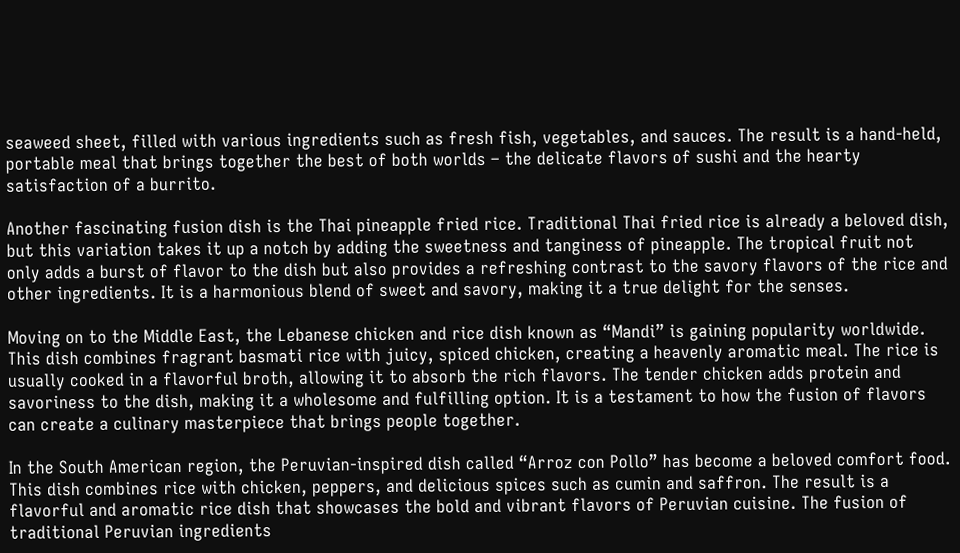seaweed sheet, filled with various ingredients such as fresh fish, vegetables, and sauces. The result is a hand-held, portable meal that brings together the best of both worlds – the delicate flavors of sushi and the hearty satisfaction of a burrito.

Another fascinating fusion dish is the Thai pineapple fried rice. Traditional Thai fried rice is already a beloved dish, but this variation takes it up a notch by adding the sweetness and tanginess of pineapple. The tropical fruit not only adds a burst of flavor to the dish but also provides a refreshing contrast to the savory flavors of the rice and other ingredients. It is a harmonious blend of sweet and savory, making it a true delight for the senses.

Moving on to the Middle East, the Lebanese chicken and rice dish known as “Mandi” is gaining popularity worldwide. This dish combines fragrant basmati rice with juicy, spiced chicken, creating a heavenly aromatic meal. The rice is usually cooked in a flavorful broth, allowing it to absorb the rich flavors. The tender chicken adds protein and savoriness to the dish, making it a wholesome and fulfilling option. It is a testament to how the fusion of flavors can create a culinary masterpiece that brings people together.

In the South American region, the Peruvian-inspired dish called “Arroz con Pollo” has become a beloved comfort food. This dish combines rice with chicken, peppers, and delicious spices such as cumin and saffron. The result is a flavorful and aromatic rice dish that showcases the bold and vibrant flavors of Peruvian cuisine. The fusion of traditional Peruvian ingredients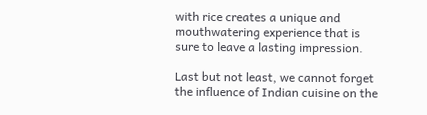with rice creates a unique and mouthwatering experience that is sure to leave a lasting impression.

Last but not least, we cannot forget the influence of Indian cuisine on the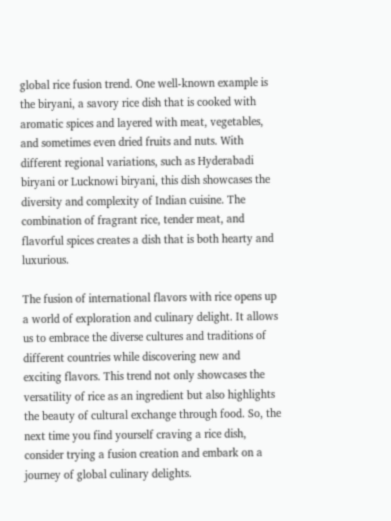global rice fusion trend. One well-known example is the biryani, a savory rice dish that is cooked with aromatic spices and layered with meat, vegetables, and sometimes even dried fruits and nuts. With different regional variations, such as Hyderabadi biryani or Lucknowi biryani, this dish showcases the diversity and complexity of Indian cuisine. The combination of fragrant rice, tender meat, and flavorful spices creates a dish that is both hearty and luxurious.

The fusion of international flavors with rice opens up a world of exploration and culinary delight. It allows us to embrace the diverse cultures and traditions of different countries while discovering new and exciting flavors. This trend not only showcases the versatility of rice as an ingredient but also highlights the beauty of cultural exchange through food. So, the next time you find yourself craving a rice dish, consider trying a fusion creation and embark on a journey of global culinary delights.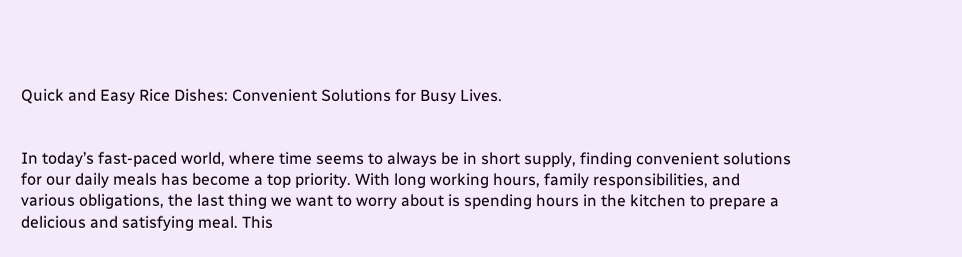Quick and Easy Rice Dishes: Convenient Solutions for Busy Lives.


In today’s fast-paced world, where time seems to always be in short supply, finding convenient solutions for our daily meals has become a top priority. With long working hours, family responsibilities, and various obligations, the last thing we want to worry about is spending hours in the kitchen to prepare a delicious and satisfying meal. This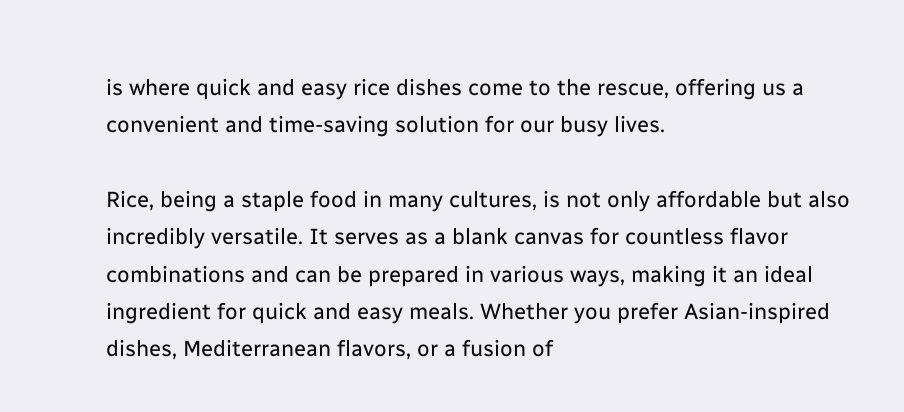is where quick and easy rice dishes come to the rescue, offering us a convenient and time-saving solution for our busy lives.

Rice, being a staple food in many cultures, is not only affordable but also incredibly versatile. It serves as a blank canvas for countless flavor combinations and can be prepared in various ways, making it an ideal ingredient for quick and easy meals. Whether you prefer Asian-inspired dishes, Mediterranean flavors, or a fusion of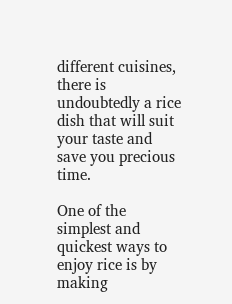different cuisines, there is undoubtedly a rice dish that will suit your taste and save you precious time.

One of the simplest and quickest ways to enjoy rice is by making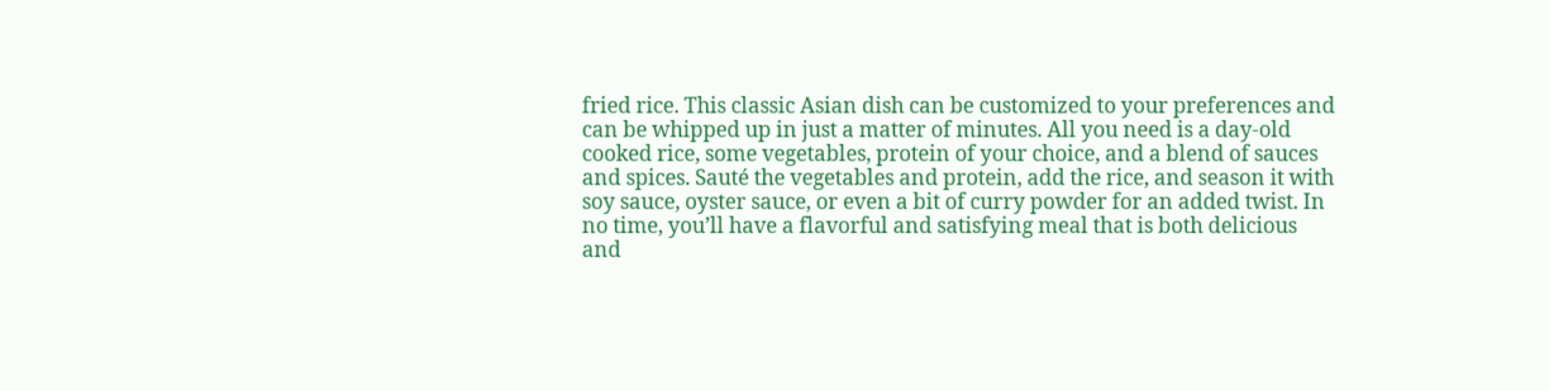fried rice. This classic Asian dish can be customized to your preferences and can be whipped up in just a matter of minutes. All you need is a day-old cooked rice, some vegetables, protein of your choice, and a blend of sauces and spices. Sauté the vegetables and protein, add the rice, and season it with soy sauce, oyster sauce, or even a bit of curry powder for an added twist. In no time, you’ll have a flavorful and satisfying meal that is both delicious and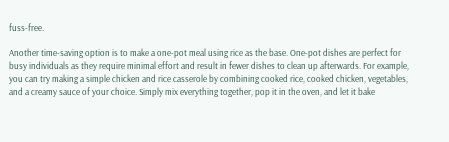fuss-free.

Another time-saving option is to make a one-pot meal using rice as the base. One-pot dishes are perfect for busy individuals as they require minimal effort and result in fewer dishes to clean up afterwards. For example, you can try making a simple chicken and rice casserole by combining cooked rice, cooked chicken, vegetables, and a creamy sauce of your choice. Simply mix everything together, pop it in the oven, and let it bake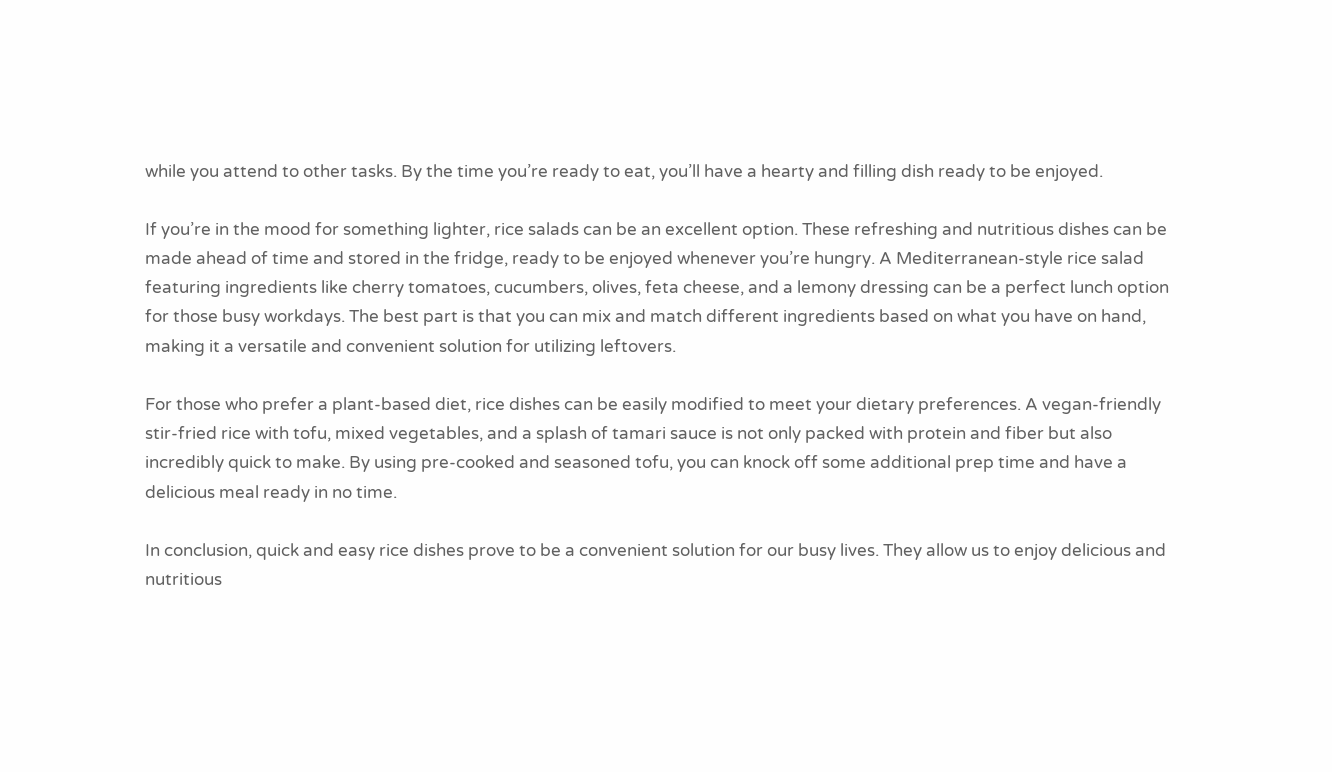while you attend to other tasks. By the time you’re ready to eat, you’ll have a hearty and filling dish ready to be enjoyed.

If you’re in the mood for something lighter, rice salads can be an excellent option. These refreshing and nutritious dishes can be made ahead of time and stored in the fridge, ready to be enjoyed whenever you’re hungry. A Mediterranean-style rice salad featuring ingredients like cherry tomatoes, cucumbers, olives, feta cheese, and a lemony dressing can be a perfect lunch option for those busy workdays. The best part is that you can mix and match different ingredients based on what you have on hand, making it a versatile and convenient solution for utilizing leftovers.

For those who prefer a plant-based diet, rice dishes can be easily modified to meet your dietary preferences. A vegan-friendly stir-fried rice with tofu, mixed vegetables, and a splash of tamari sauce is not only packed with protein and fiber but also incredibly quick to make. By using pre-cooked and seasoned tofu, you can knock off some additional prep time and have a delicious meal ready in no time.

In conclusion, quick and easy rice dishes prove to be a convenient solution for our busy lives. They allow us to enjoy delicious and nutritious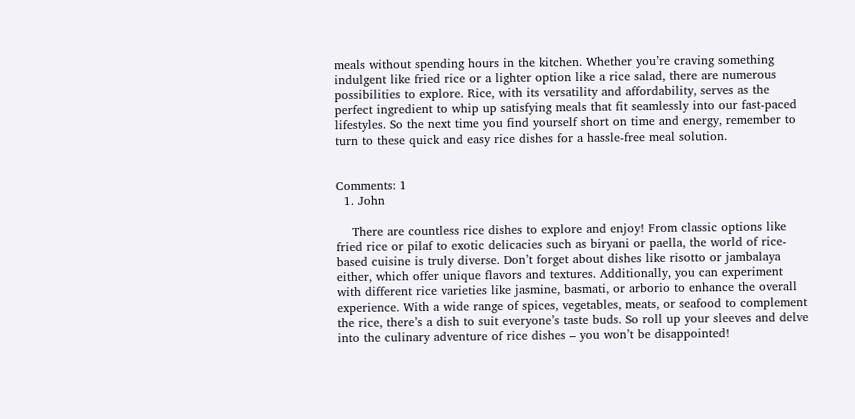meals without spending hours in the kitchen. Whether you’re craving something indulgent like fried rice or a lighter option like a rice salad, there are numerous possibilities to explore. Rice, with its versatility and affordability, serves as the perfect ingredient to whip up satisfying meals that fit seamlessly into our fast-paced lifestyles. So the next time you find yourself short on time and energy, remember to turn to these quick and easy rice dishes for a hassle-free meal solution.


Comments: 1
  1. John

    There are countless rice dishes to explore and enjoy! From classic options like fried rice or pilaf to exotic delicacies such as biryani or paella, the world of rice-based cuisine is truly diverse. Don’t forget about dishes like risotto or jambalaya either, which offer unique flavors and textures. Additionally, you can experiment with different rice varieties like jasmine, basmati, or arborio to enhance the overall experience. With a wide range of spices, vegetables, meats, or seafood to complement the rice, there’s a dish to suit everyone’s taste buds. So roll up your sleeves and delve into the culinary adventure of rice dishes – you won’t be disappointed!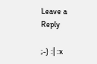Leave a Reply

;-) :| :x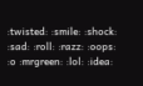:twisted: :smile: :shock: :sad: :roll: :razz: :oops: :o :mrgreen: :lol: :idea: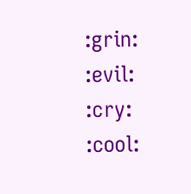:grin: :evil: :cry: :cool: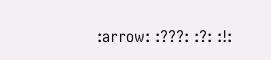:arrow: :???: :?: :!: